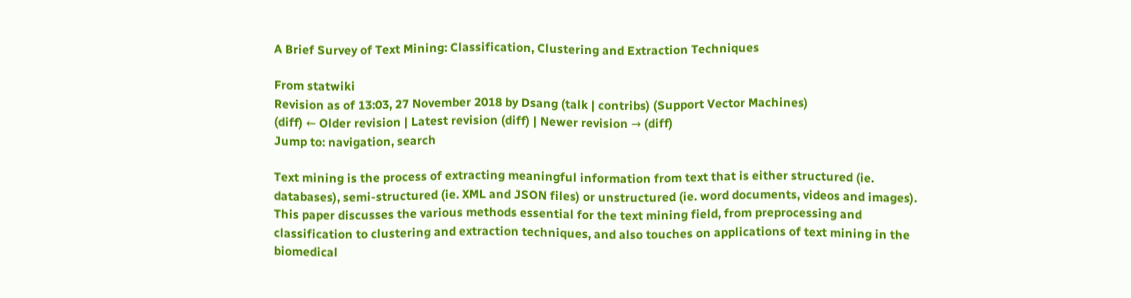A Brief Survey of Text Mining: Classification, Clustering and Extraction Techniques

From statwiki
Revision as of 13:03, 27 November 2018 by Dsang (talk | contribs) (Support Vector Machines)
(diff) ← Older revision | Latest revision (diff) | Newer revision → (diff)
Jump to: navigation, search

Text mining is the process of extracting meaningful information from text that is either structured (ie. databases), semi-structured (ie. XML and JSON files) or unstructured (ie. word documents, videos and images). This paper discusses the various methods essential for the text mining field, from preprocessing and classification to clustering and extraction techniques, and also touches on applications of text mining in the biomedical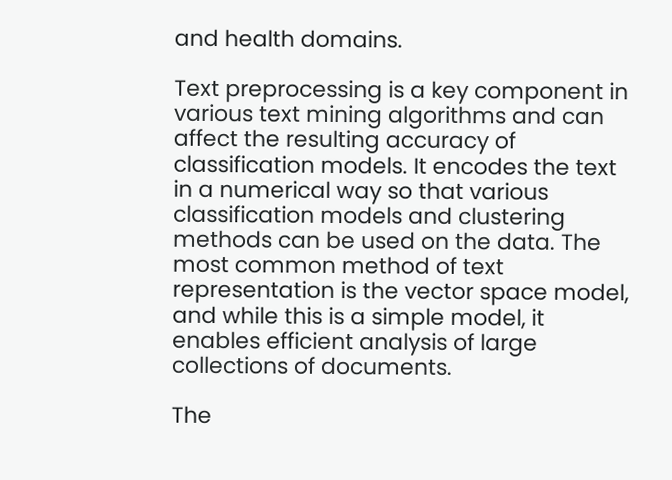and health domains.

Text preprocessing is a key component in various text mining algorithms and can affect the resulting accuracy of classification models. It encodes the text in a numerical way so that various classification models and clustering methods can be used on the data. The most common method of text representation is the vector space model, and while this is a simple model, it enables efficient analysis of large collections of documents.

The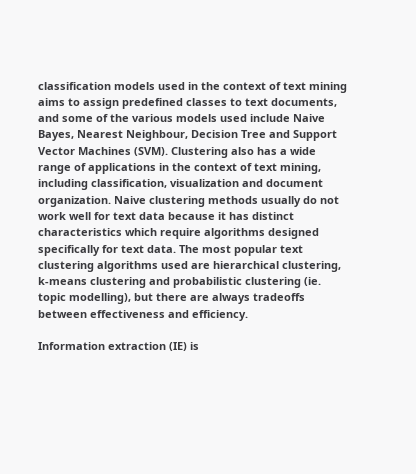classification models used in the context of text mining aims to assign predefined classes to text documents, and some of the various models used include Naive Bayes, Nearest Neighbour, Decision Tree and Support Vector Machines (SVM). Clustering also has a wide range of applications in the context of text mining, including classification, visualization and document organization. Naive clustering methods usually do not work well for text data because it has distinct characteristics which require algorithms designed specifically for text data. The most popular text clustering algorithms used are hierarchical clustering, k-means clustering and probabilistic clustering (ie. topic modelling), but there are always tradeoffs between effectiveness and efficiency.

Information extraction (IE) is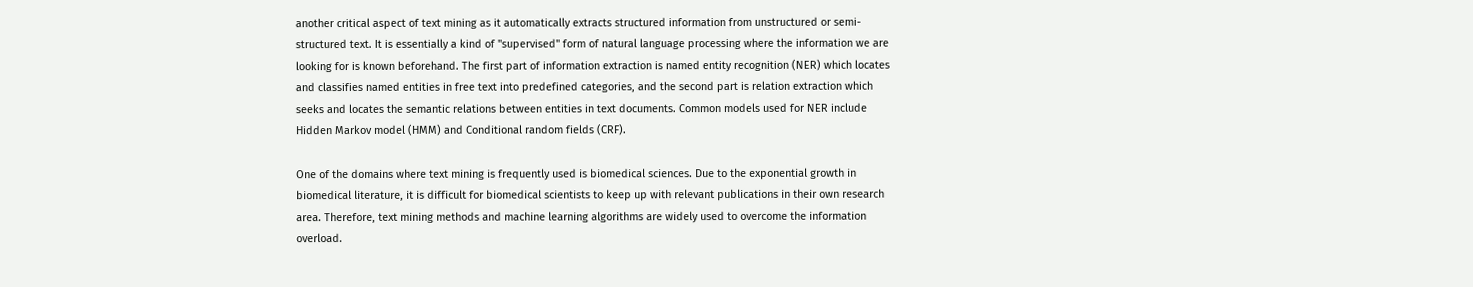another critical aspect of text mining as it automatically extracts structured information from unstructured or semi-structured text. It is essentially a kind of "supervised" form of natural language processing where the information we are looking for is known beforehand. The first part of information extraction is named entity recognition (NER) which locates and classifies named entities in free text into predefined categories, and the second part is relation extraction which seeks and locates the semantic relations between entities in text documents. Common models used for NER include Hidden Markov model (HMM) and Conditional random fields (CRF).

One of the domains where text mining is frequently used is biomedical sciences. Due to the exponential growth in biomedical literature, it is difficult for biomedical scientists to keep up with relevant publications in their own research area. Therefore, text mining methods and machine learning algorithms are widely used to overcome the information overload.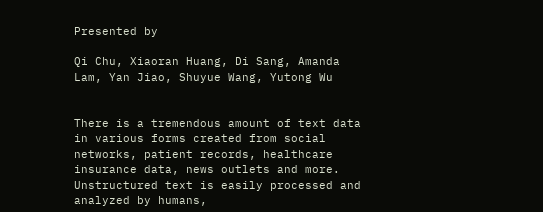Presented by

Qi Chu, Xiaoran Huang, Di Sang, Amanda Lam, Yan Jiao, Shuyue Wang, Yutong Wu


There is a tremendous amount of text data in various forms created from social networks, patient records, healthcare insurance data, news outlets and more. Unstructured text is easily processed and analyzed by humans,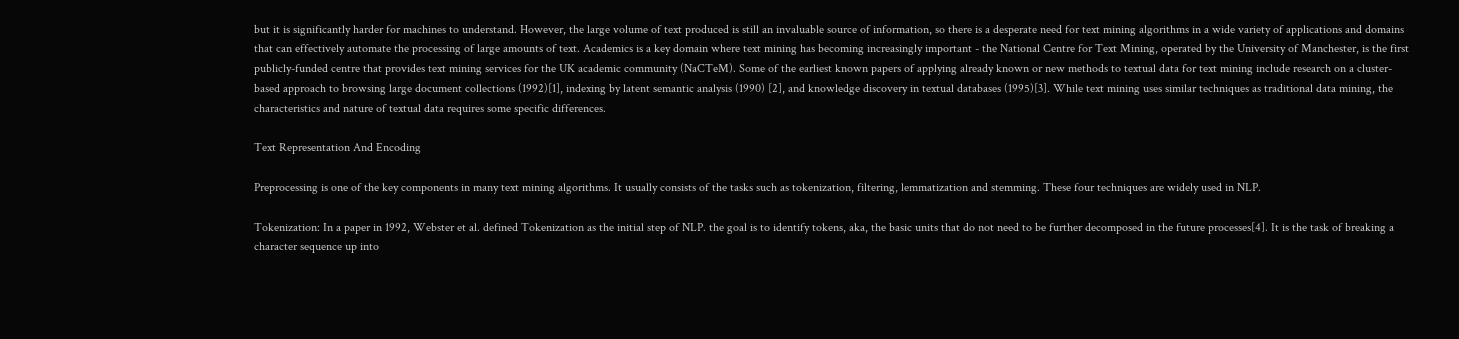but it is significantly harder for machines to understand. However, the large volume of text produced is still an invaluable source of information, so there is a desperate need for text mining algorithms in a wide variety of applications and domains that can effectively automate the processing of large amounts of text. Academics is a key domain where text mining has becoming increasingly important - the National Centre for Text Mining, operated by the University of Manchester, is the first publicly-funded centre that provides text mining services for the UK academic community (NaCTeM). Some of the earliest known papers of applying already known or new methods to textual data for text mining include research on a cluster-based approach to browsing large document collections (1992)[1], indexing by latent semantic analysis (1990) [2], and knowledge discovery in textual databases (1995)[3]. While text mining uses similar techniques as traditional data mining, the characteristics and nature of textual data requires some specific differences.

Text Representation And Encoding

Preprocessing is one of the key components in many text mining algorithms. It usually consists of the tasks such as tokenization, filtering, lemmatization and stemming. These four techniques are widely used in NLP.

Tokenization: In a paper in 1992, Webster et al. defined Tokenization as the initial step of NLP. the goal is to identify tokens, aka, the basic units that do not need to be further decomposed in the future processes[4]. It is the task of breaking a character sequence up into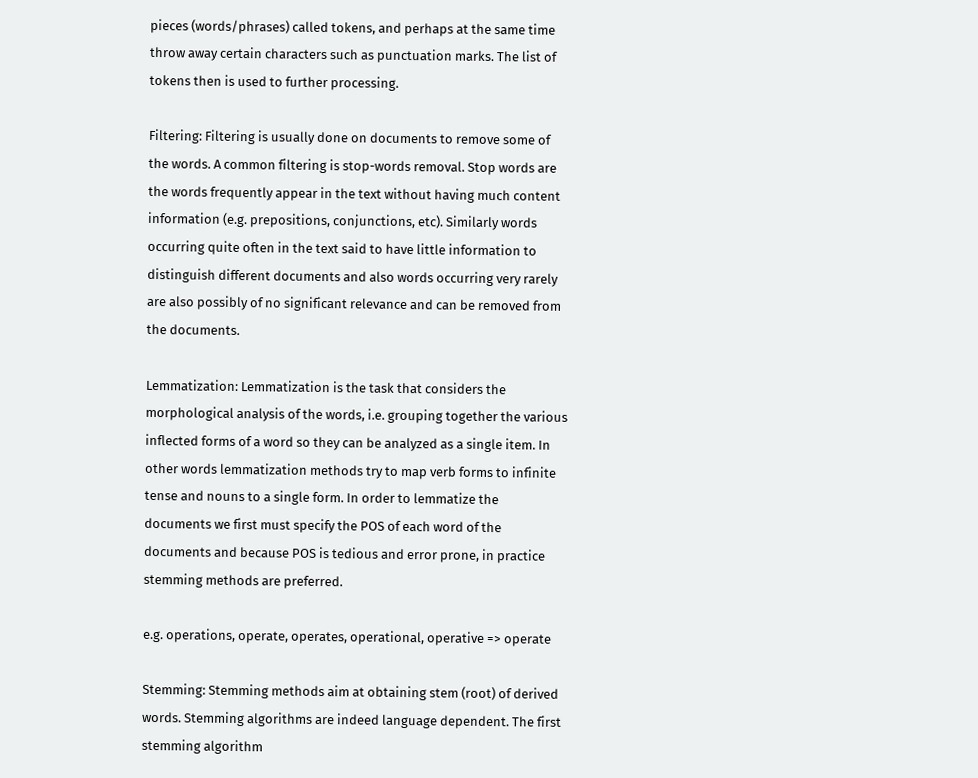pieces (words/phrases) called tokens, and perhaps at the same time throw away certain characters such as punctuation marks. The list of tokens then is used to further processing.

Filtering: Filtering is usually done on documents to remove some of the words. A common filtering is stop-words removal. Stop words are the words frequently appear in the text without having much content information (e.g. prepositions, conjunctions, etc). Similarly words occurring quite often in the text said to have little information to distinguish different documents and also words occurring very rarely are also possibly of no significant relevance and can be removed from the documents.

Lemmatization: Lemmatization is the task that considers the morphological analysis of the words, i.e. grouping together the various inflected forms of a word so they can be analyzed as a single item. In other words lemmatization methods try to map verb forms to infinite tense and nouns to a single form. In order to lemmatize the documents we first must specify the POS of each word of the documents and because POS is tedious and error prone, in practice stemming methods are preferred.

e.g. operations, operate, operates, operational, operative => operate

Stemming: Stemming methods aim at obtaining stem (root) of derived words. Stemming algorithms are indeed language dependent. The first stemming algorithm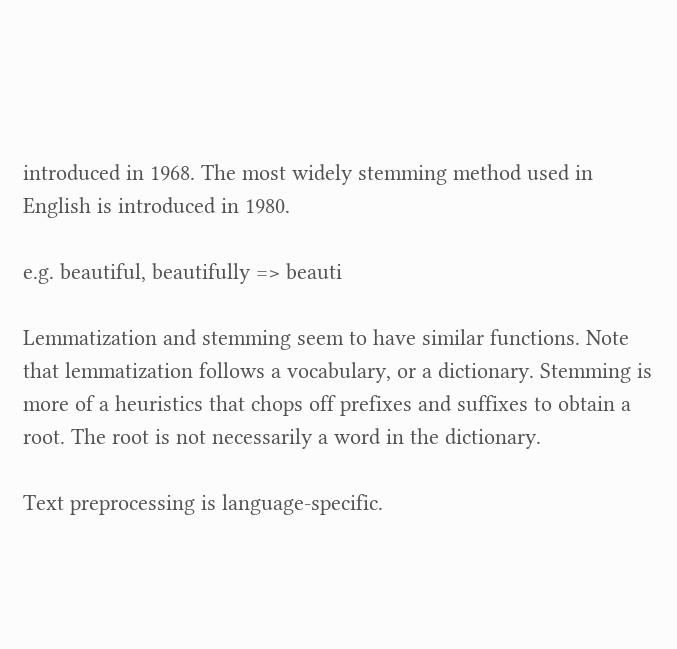introduced in 1968. The most widely stemming method used in English is introduced in 1980.

e.g. beautiful, beautifully => beauti

Lemmatization and stemming seem to have similar functions. Note that lemmatization follows a vocabulary, or a dictionary. Stemming is more of a heuristics that chops off prefixes and suffixes to obtain a root. The root is not necessarily a word in the dictionary.

Text preprocessing is language-specific.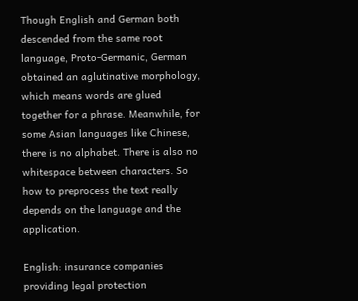Though English and German both descended from the same root language, Proto-Germanic, German obtained an aglutinative morphology, which means words are glued together for a phrase. Meanwhile, for some Asian languages like Chinese, there is no alphabet. There is also no whitespace between characters. So how to preprocess the text really depends on the language and the application.

English: insurance companies providing legal protection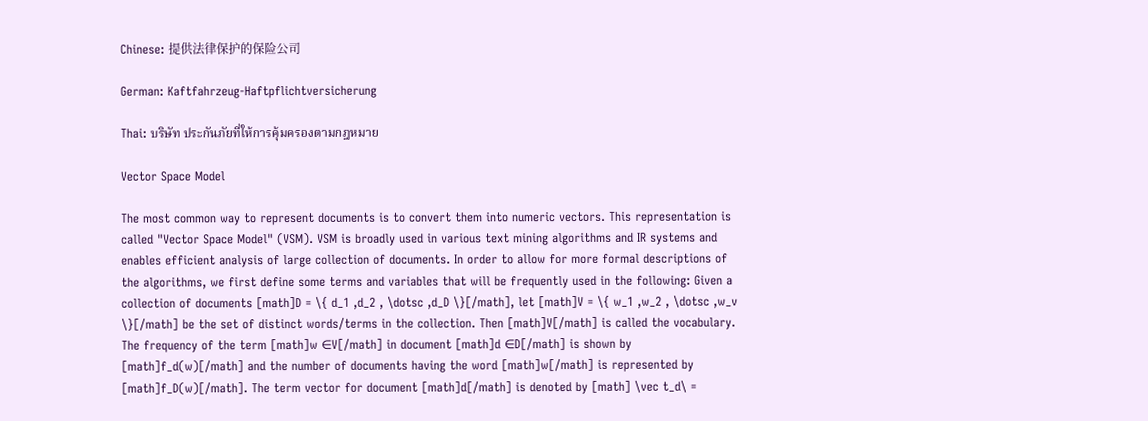Chinese: 提供法律保护的保险公司

German: Kaftfahrzeug-Haftpflichtversicherung

Thai: บริษัท ประกันภัยที่ให้การคุ้มครองตามกฎหมาย

Vector Space Model

The most common way to represent documents is to convert them into numeric vectors. This representation is called "Vector Space Model" (VSM). VSM is broadly used in various text mining algorithms and IR systems and enables efficient analysis of large collection of documents. In order to allow for more formal descriptions of the algorithms, we first define some terms and variables that will be frequently used in the following: Given a collection of documents [math]D = \{ d_1 ,d_2 , \dotsc ,d_D \}[/math], let [math]V = \{ w_1 ,w_2 , \dotsc ,w_v \}[/math] be the set of distinct words/terms in the collection. Then [math]V[/math] is called the vocabulary. The frequency of the term [math]w ∈V[/math] in document [math]d ∈D[/math] is shown by [math]f_d(w)[/math] and the number of documents having the word [math]w[/math] is represented by [math]f_D(w)[/math]. The term vector for document [math]d[/math] is denoted by [math] \vec t_d\ =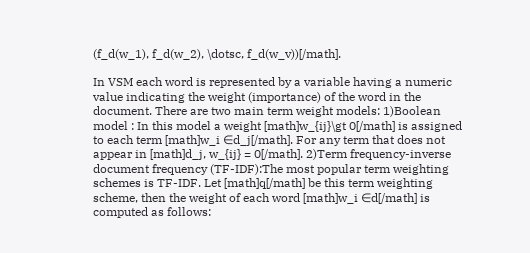(f_d(w_1), f_d(w_2), \dotsc, f_d(w_v))[/math].

In VSM each word is represented by a variable having a numeric value indicating the weight (importance) of the word in the document. There are two main term weight models: 1)Boolean model : In this model a weight [math]w_{ij}\gt 0[/math] is assigned to each term [math]w_i ∈d_j[/math]. For any term that does not appear in [math]d_j, w_{ij} = 0[/math]. 2)Term frequency-inverse document frequency (TF-IDF):The most popular term weighting schemes is TF-IDF. Let [math]q[/math] be this term weighting scheme, then the weight of each word [math]w_i ∈d[/math] is computed as follows: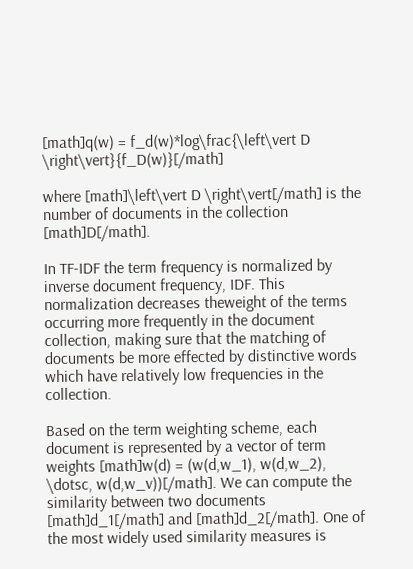[math]q(w) = f_d(w)*log\frac{\left\vert D \right\vert}{f_D(w)}[/math]

where [math]\left\vert D \right\vert[/math] is the number of documents in the collection [math]D[/math].

In TF-IDF the term frequency is normalized by inverse document frequency, IDF. This normalization decreases theweight of the terms occurring more frequently in the document collection, making sure that the matching of documents be more effected by distinctive words which have relatively low frequencies in the collection.

Based on the term weighting scheme, each document is represented by a vector of term weights [math]w(d) = (w(d,w_1), w(d,w_2), \dotsc, w(d,w_v))[/math]. We can compute the similarity between two documents [math]d_1[/math] and [math]d_2[/math]. One of the most widely used similarity measures is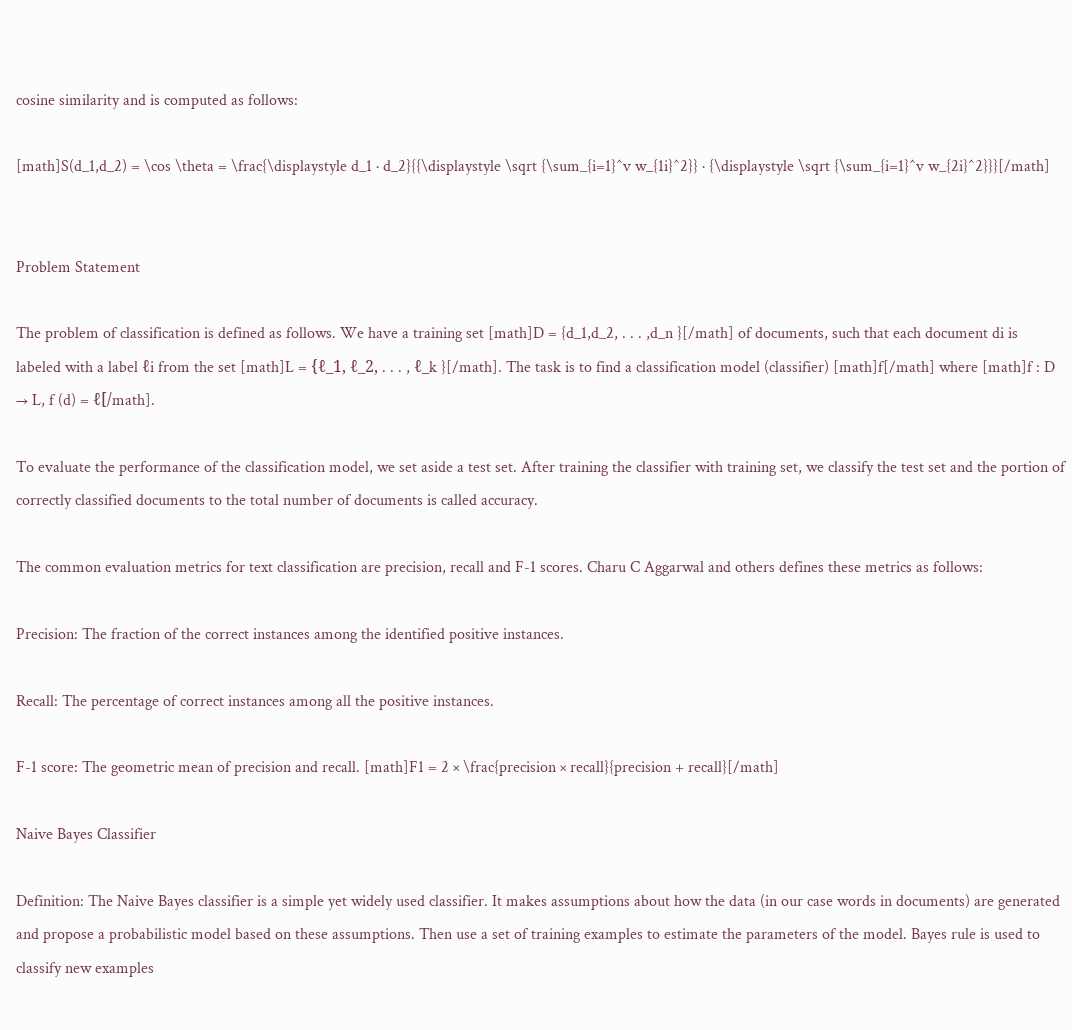cosine similarity and is computed as follows:

[math]S(d_1,d_2) = \cos \theta = \frac{\displaystyle d_1 · d_2}{{\displaystyle \sqrt {\sum_{i=1}^v w_{1i}^2}} · {\displaystyle \sqrt {\sum_{i=1}^v w_{2i}^2}}}[/math]


Problem Statement

The problem of classification is defined as follows. We have a training set [math]D = {d_1,d_2, . . . ,d_n }[/math] of documents, such that each document di is labeled with a label ℓi from the set [math]L = {ℓ_1, ℓ_2, . . . , ℓ_k }[/math]. The task is to find a classification model (classifier) [math]f[/math] where [math]f : D → L, f (d) = ℓ[/math].

To evaluate the performance of the classification model, we set aside a test set. After training the classifier with training set, we classify the test set and the portion of correctly classified documents to the total number of documents is called accuracy.

The common evaluation metrics for text classification are precision, recall and F-1 scores. Charu C Aggarwal and others defines these metrics as follows:

Precision: The fraction of the correct instances among the identified positive instances.

Recall: The percentage of correct instances among all the positive instances.

F-1 score: The geometric mean of precision and recall. [math]F1 = 2 × \frac{precision × recall}{precision + recall}[/math]

Naive Bayes Classifier

Definition: The Naive Bayes classifier is a simple yet widely used classifier. It makes assumptions about how the data (in our case words in documents) are generated and propose a probabilistic model based on these assumptions. Then use a set of training examples to estimate the parameters of the model. Bayes rule is used to classify new examples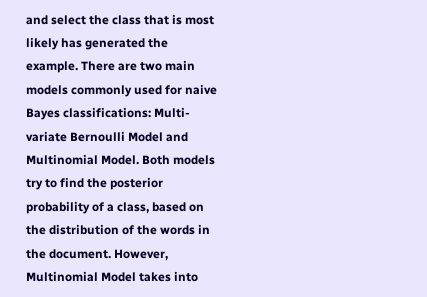and select the class that is most likely has generated the example. There are two main models commonly used for naive Bayes classifications: Multi-variate Bernoulli Model and Multinomial Model. Both models try to find the posterior probability of a class, based on the distribution of the words in the document. However, Multinomial Model takes into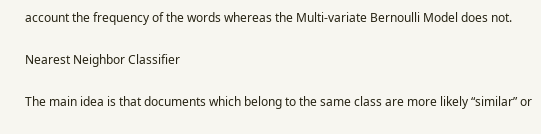account the frequency of the words whereas the Multi-variate Bernoulli Model does not.

Nearest Neighbor Classifier

The main idea is that documents which belong to the same class are more likely “similar” or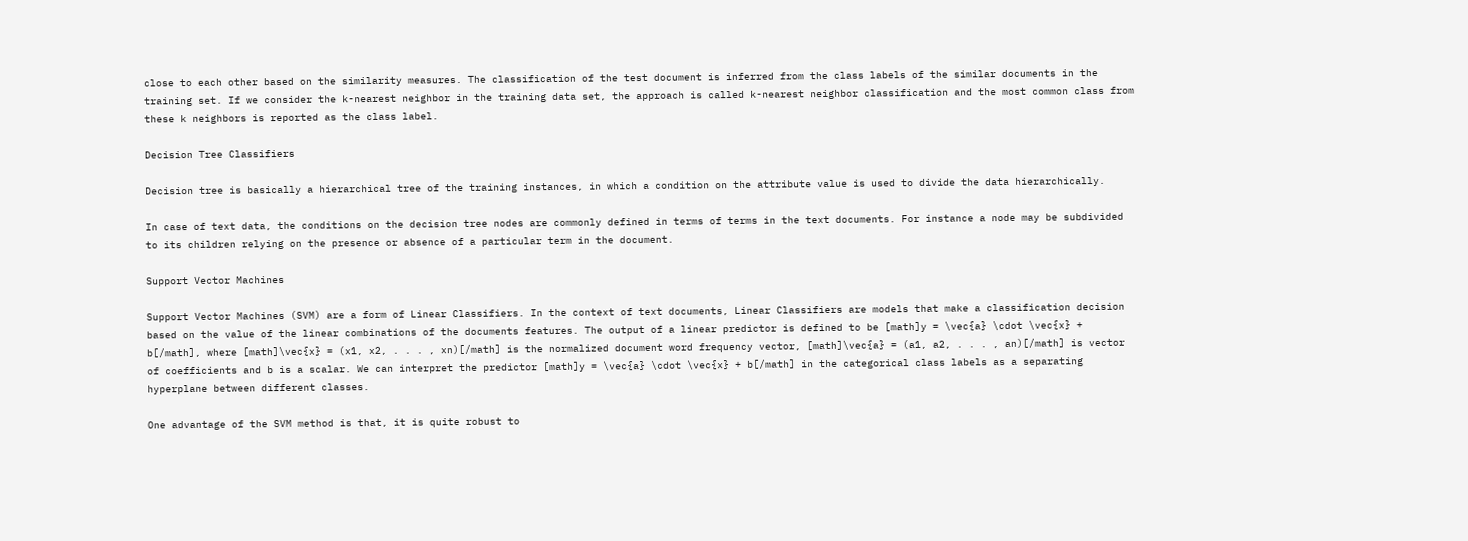close to each other based on the similarity measures. The classification of the test document is inferred from the class labels of the similar documents in the training set. If we consider the k-nearest neighbor in the training data set, the approach is called k-nearest neighbor classification and the most common class from these k neighbors is reported as the class label.

Decision Tree Classifiers

Decision tree is basically a hierarchical tree of the training instances, in which a condition on the attribute value is used to divide the data hierarchically.

In case of text data, the conditions on the decision tree nodes are commonly defined in terms of terms in the text documents. For instance a node may be subdivided to its children relying on the presence or absence of a particular term in the document.

Support Vector Machines

Support Vector Machines (SVM) are a form of Linear Classifiers. In the context of text documents, Linear Classifiers are models that make a classification decision based on the value of the linear combinations of the documents features. The output of a linear predictor is defined to be [math]y = \vec{a} \cdot \vec{x} + b[/math], where [math]\vec{x} = (x1, x2, . . . , xn)[/math] is the normalized document word frequency vector, [math]\vec{a} = (a1, a2, . . . , an)[/math] is vector of coefficients and b is a scalar. We can interpret the predictor [math]y = \vec{a} \cdot \vec{x} + b[/math] in the categorical class labels as a separating hyperplane between different classes.

One advantage of the SVM method is that, it is quite robust to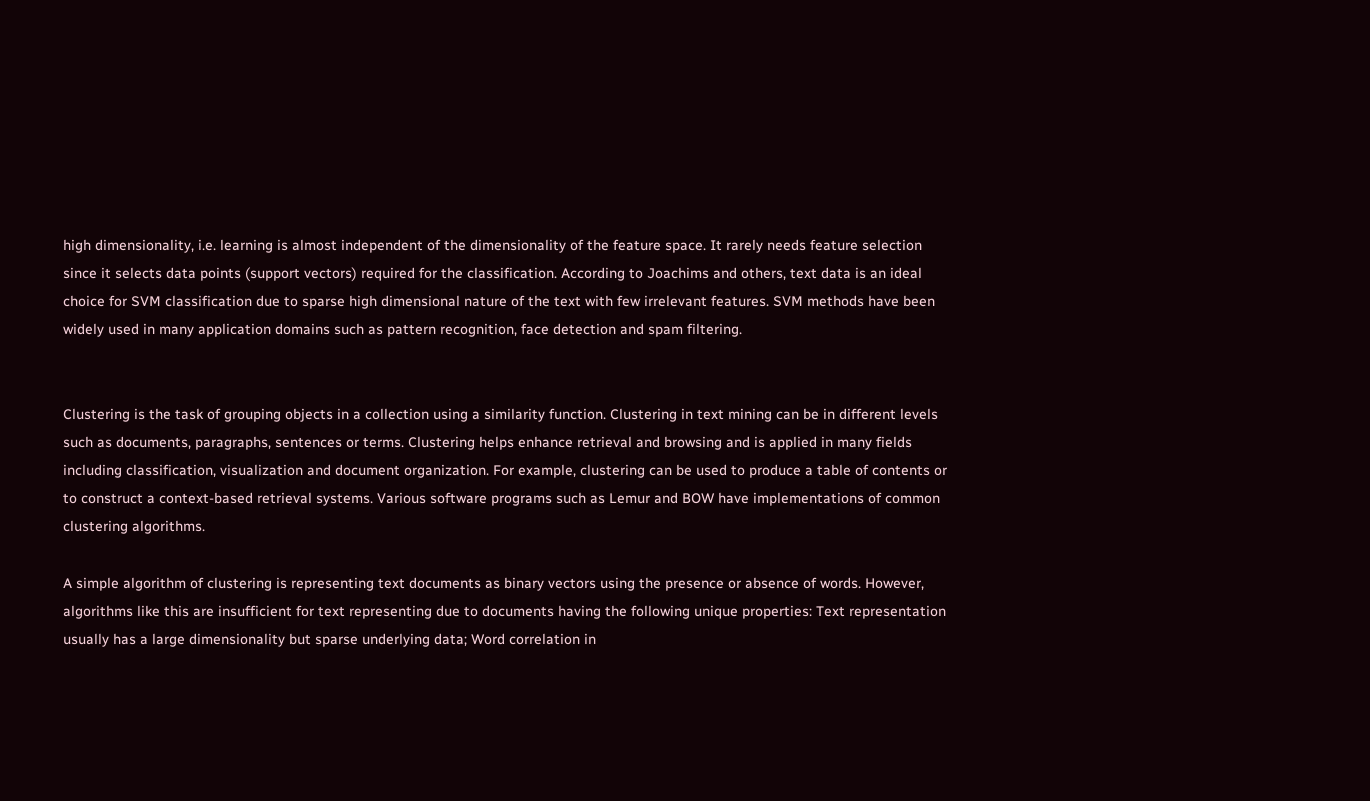high dimensionality, i.e. learning is almost independent of the dimensionality of the feature space. It rarely needs feature selection since it selects data points (support vectors) required for the classification. According to Joachims and others, text data is an ideal choice for SVM classification due to sparse high dimensional nature of the text with few irrelevant features. SVM methods have been widely used in many application domains such as pattern recognition, face detection and spam filtering.


Clustering is the task of grouping objects in a collection using a similarity function. Clustering in text mining can be in different levels such as documents, paragraphs, sentences or terms. Clustering helps enhance retrieval and browsing and is applied in many fields including classification, visualization and document organization. For example, clustering can be used to produce a table of contents or to construct a context-based retrieval systems. Various software programs such as Lemur and BOW have implementations of common clustering algorithms.

A simple algorithm of clustering is representing text documents as binary vectors using the presence or absence of words. However, algorithms like this are insufficient for text representing due to documents having the following unique properties: Text representation usually has a large dimensionality but sparse underlying data; Word correlation in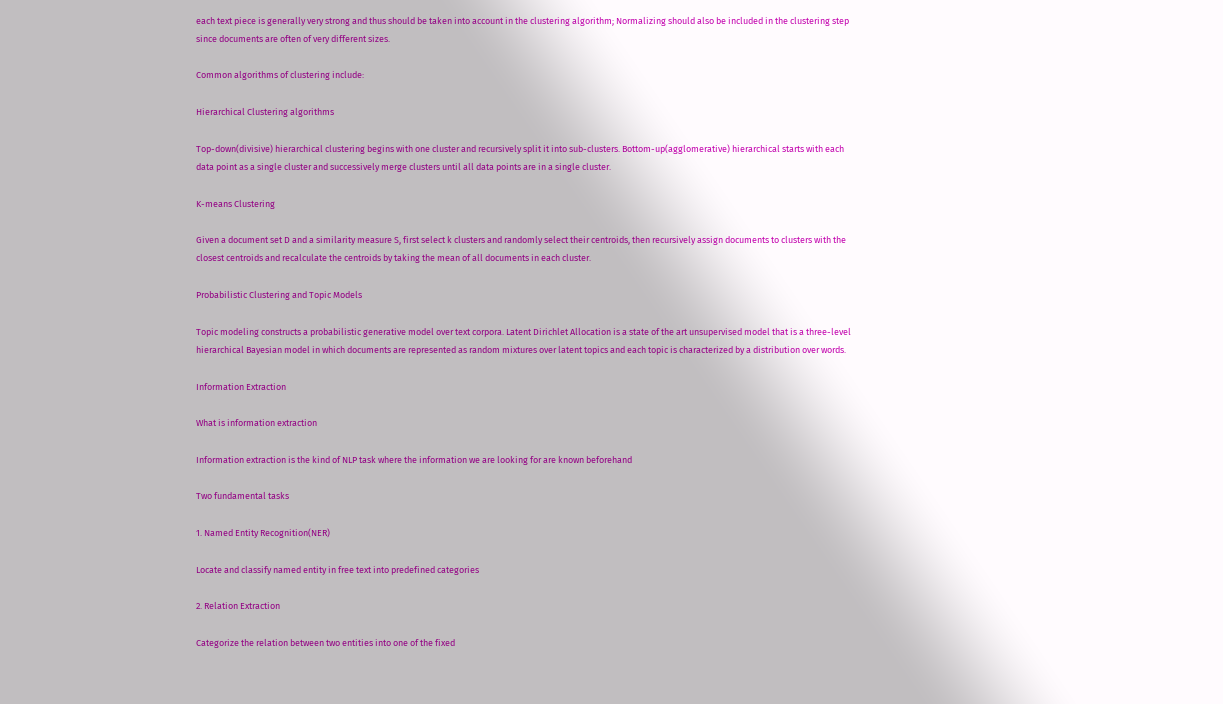each text piece is generally very strong and thus should be taken into account in the clustering algorithm; Normalizing should also be included in the clustering step since documents are often of very different sizes.

Common algorithms of clustering include:

Hierarchical Clustering algorithms

Top-down(divisive) hierarchical clustering begins with one cluster and recursively split it into sub-clusters. Bottom-up(agglomerative) hierarchical starts with each data point as a single cluster and successively merge clusters until all data points are in a single cluster.

K-means Clustering

Given a document set D and a similarity measure S, first select k clusters and randomly select their centroids, then recursively assign documents to clusters with the closest centroids and recalculate the centroids by taking the mean of all documents in each cluster.

Probabilistic Clustering and Topic Models

Topic modeling constructs a probabilistic generative model over text corpora. Latent Dirichlet Allocation is a state of the art unsupervised model that is a three-level hierarchical Bayesian model in which documents are represented as random mixtures over latent topics and each topic is characterized by a distribution over words.

Information Extraction

What is information extraction

Information extraction is the kind of NLP task where the information we are looking for are known beforehand

Two fundamental tasks

1. Named Entity Recognition(NER)

Locate and classify named entity in free text into predefined categories

2. Relation Extraction

Categorize the relation between two entities into one of the fixed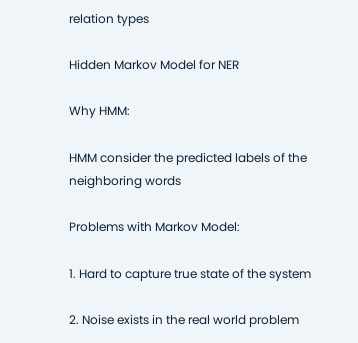relation types

Hidden Markov Model for NER

Why HMM:

HMM consider the predicted labels of the neighboring words

Problems with Markov Model:

1. Hard to capture true state of the system

2. Noise exists in the real world problem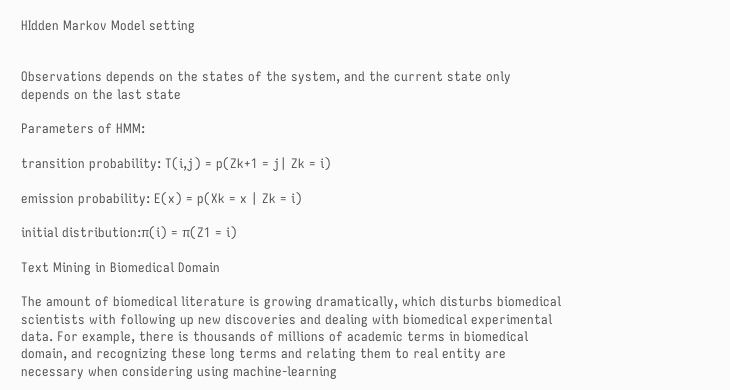HIdden Markov Model setting


Observations depends on the states of the system, and the current state only depends on the last state

Parameters of HMM:

transition probability: T(i,j) = p(Zk+1 = j| Zk = i)

emission probability: E(x) = p(Xk = x | Zk = i)

initial distribution:π(i) = π(Z1 = i)

Text Mining in Biomedical Domain

The amount of biomedical literature is growing dramatically, which disturbs biomedical scientists with following up new discoveries and dealing with biomedical experimental data. For example, there is thousands of millions of academic terms in biomedical domain, and recognizing these long terms and relating them to real entity are necessary when considering using machine-learning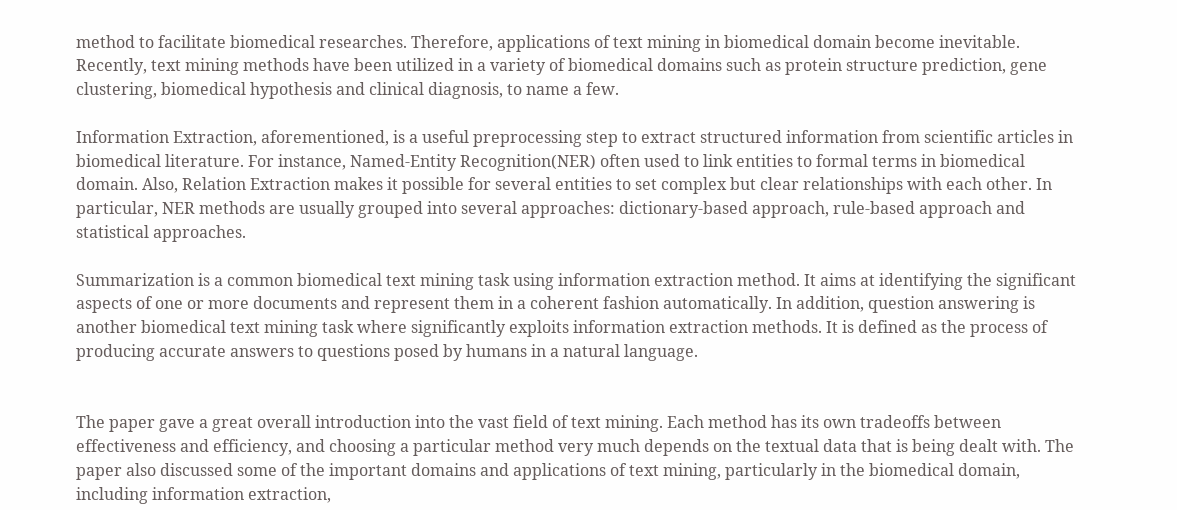method to facilitate biomedical researches. Therefore, applications of text mining in biomedical domain become inevitable. Recently, text mining methods have been utilized in a variety of biomedical domains such as protein structure prediction, gene clustering, biomedical hypothesis and clinical diagnosis, to name a few.

Information Extraction, aforementioned, is a useful preprocessing step to extract structured information from scientific articles in biomedical literature. For instance, Named-Entity Recognition(NER) often used to link entities to formal terms in biomedical domain. Also, Relation Extraction makes it possible for several entities to set complex but clear relationships with each other. In particular, NER methods are usually grouped into several approaches: dictionary-based approach, rule-based approach and statistical approaches.

Summarization is a common biomedical text mining task using information extraction method. It aims at identifying the significant aspects of one or more documents and represent them in a coherent fashion automatically. In addition, question answering is another biomedical text mining task where significantly exploits information extraction methods. It is defined as the process of producing accurate answers to questions posed by humans in a natural language.


The paper gave a great overall introduction into the vast field of text mining. Each method has its own tradeoffs between effectiveness and efficiency, and choosing a particular method very much depends on the textual data that is being dealt with. The paper also discussed some of the important domains and applications of text mining, particularly in the biomedical domain, including information extraction,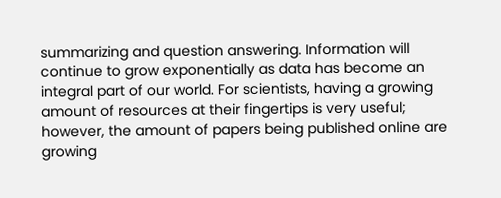summarizing and question answering. Information will continue to grow exponentially as data has become an integral part of our world. For scientists, having a growing amount of resources at their fingertips is very useful; however, the amount of papers being published online are growing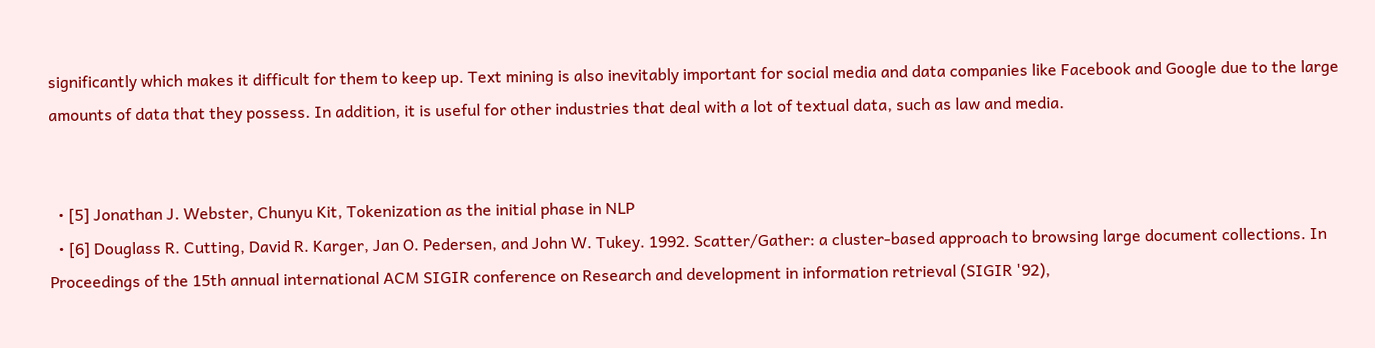significantly which makes it difficult for them to keep up. Text mining is also inevitably important for social media and data companies like Facebook and Google due to the large amounts of data that they possess. In addition, it is useful for other industries that deal with a lot of textual data, such as law and media.


  • [5] Jonathan J. Webster, Chunyu Kit, Tokenization as the initial phase in NLP
  • [6] Douglass R. Cutting, David R. Karger, Jan O. Pedersen, and John W. Tukey. 1992. Scatter/Gather: a cluster-based approach to browsing large document collections. In Proceedings of the 15th annual international ACM SIGIR conference on Research and development in information retrieval (SIGIR '92),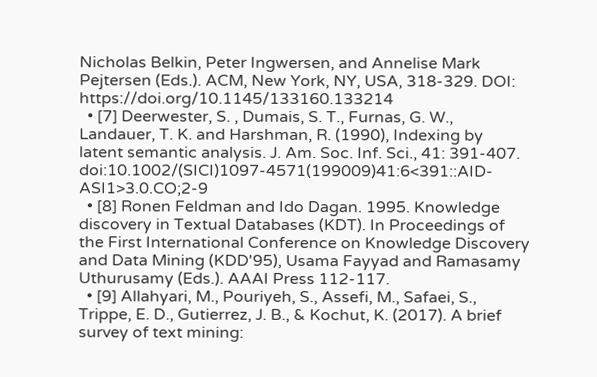Nicholas Belkin, Peter Ingwersen, and Annelise Mark Pejtersen (Eds.). ACM, New York, NY, USA, 318-329. DOI: https://doi.org/10.1145/133160.133214
  • [7] Deerwester, S. , Dumais, S. T., Furnas, G. W., Landauer, T. K. and Harshman, R. (1990), Indexing by latent semantic analysis. J. Am. Soc. Inf. Sci., 41: 391-407. doi:10.1002/(SICI)1097-4571(199009)41:6<391::AID-ASI1>3.0.CO;2-9
  • [8] Ronen Feldman and Ido Dagan. 1995. Knowledge discovery in Textual Databases (KDT). In Proceedings of the First International Conference on Knowledge Discovery and Data Mining (KDD'95), Usama Fayyad and Ramasamy Uthurusamy (Eds.). AAAI Press 112-117.
  • [9] Allahyari, M., Pouriyeh, S., Assefi, M., Safaei, S., Trippe, E. D., Gutierrez, J. B., & Kochut, K. (2017). A brief survey of text mining: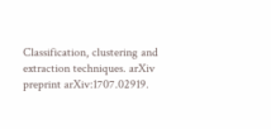Classification, clustering and extraction techniques. arXiv preprint arXiv:1707.02919.